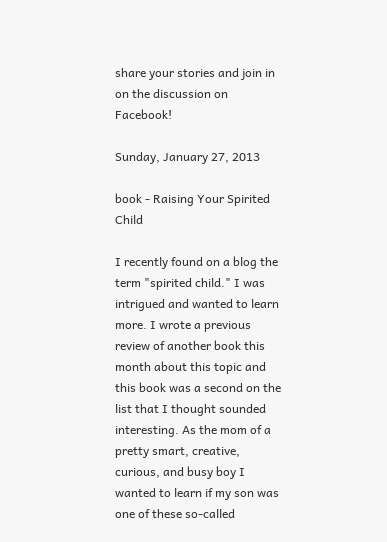share your stories and join in on the discussion on Facebook!

Sunday, January 27, 2013

book - Raising Your Spirited Child

I recently found on a blog the term "spirited child." I was intrigued and wanted to learn more. I wrote a previous review of another book this month about this topic and this book was a second on the list that I thought sounded interesting. As the mom of a pretty smart, creative, curious, and busy boy I wanted to learn if my son was one of these so-called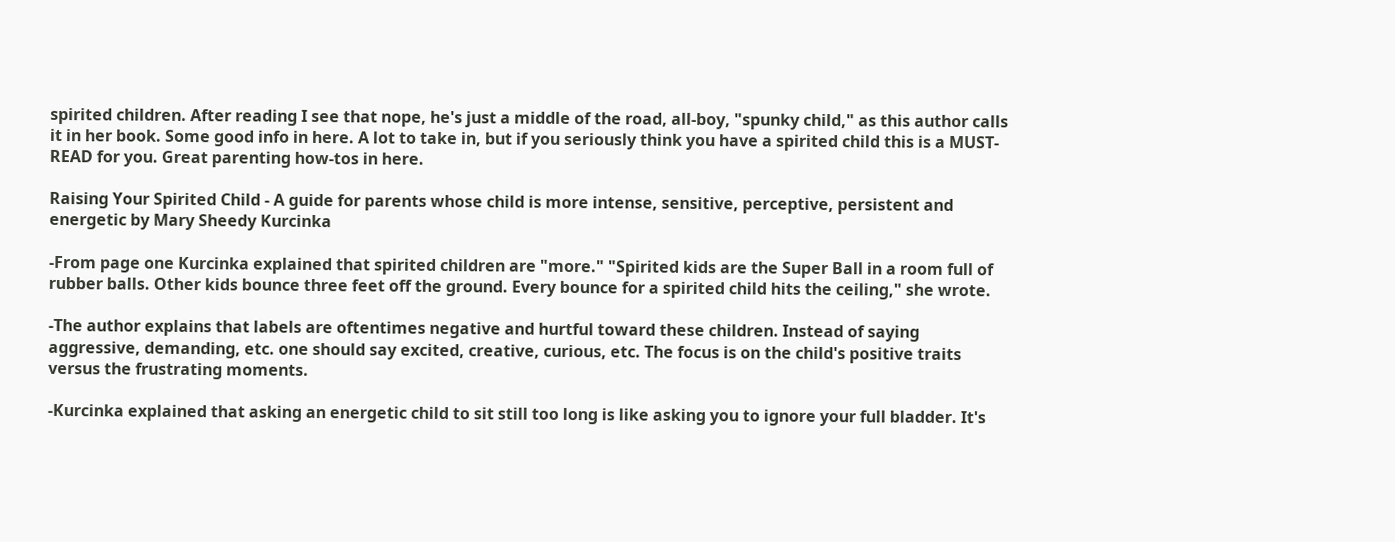spirited children. After reading I see that nope, he's just a middle of the road, all-boy, "spunky child," as this author calls it in her book. Some good info in here. A lot to take in, but if you seriously think you have a spirited child this is a MUST-READ for you. Great parenting how-tos in here.

Raising Your Spirited Child - A guide for parents whose child is more intense, sensitive, perceptive, persistent and energetic by Mary Sheedy Kurcinka

-From page one Kurcinka explained that spirited children are "more." "Spirited kids are the Super Ball in a room full of rubber balls. Other kids bounce three feet off the ground. Every bounce for a spirited child hits the ceiling," she wrote.

-The author explains that labels are oftentimes negative and hurtful toward these children. Instead of saying aggressive, demanding, etc. one should say excited, creative, curious, etc. The focus is on the child's positive traits versus the frustrating moments.

-Kurcinka explained that asking an energetic child to sit still too long is like asking you to ignore your full bladder. It's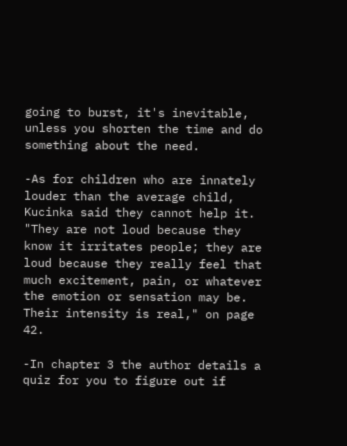going to burst, it's inevitable, unless you shorten the time and do something about the need.

-As for children who are innately louder than the average child, Kucinka said they cannot help it. "They are not loud because they know it irritates people; they are loud because they really feel that much excitement, pain, or whatever the emotion or sensation may be. Their intensity is real," on page 42.

-In chapter 3 the author details a quiz for you to figure out if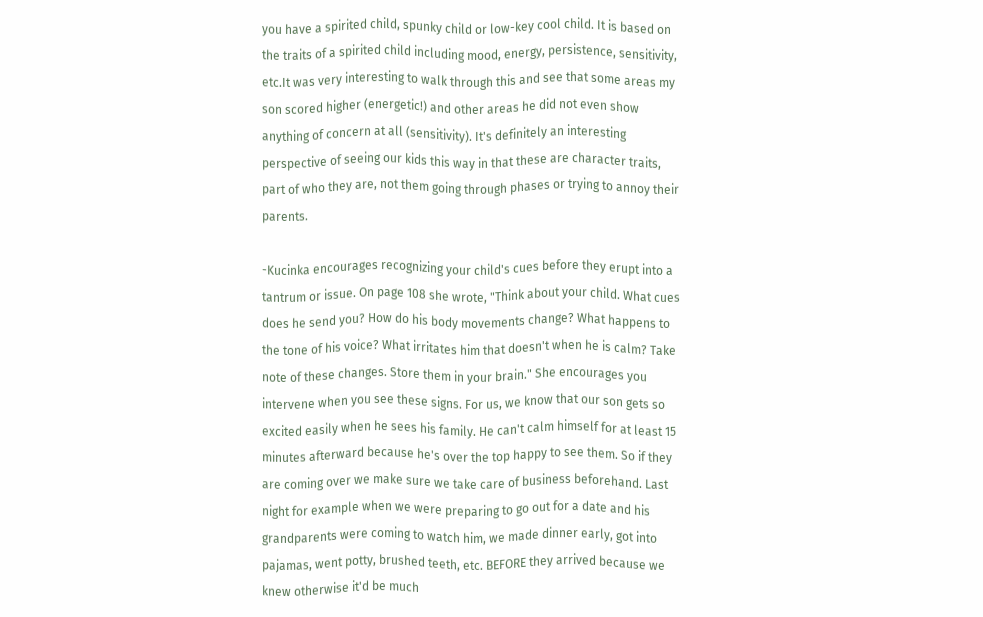you have a spirited child, spunky child or low-key cool child. It is based on the traits of a spirited child including mood, energy, persistence, sensitivity, etc.It was very interesting to walk through this and see that some areas my son scored higher (energetic!) and other areas he did not even show anything of concern at all (sensitivity). It's definitely an interesting perspective of seeing our kids this way in that these are character traits, part of who they are, not them going through phases or trying to annoy their parents.

-Kucinka encourages recognizing your child's cues before they erupt into a tantrum or issue. On page 108 she wrote, "Think about your child. What cues does he send you? How do his body movements change? What happens to the tone of his voice? What irritates him that doesn't when he is calm? Take note of these changes. Store them in your brain." She encourages you intervene when you see these signs. For us, we know that our son gets so excited easily when he sees his family. He can't calm himself for at least 15 minutes afterward because he's over the top happy to see them. So if they are coming over we make sure we take care of business beforehand. Last night for example when we were preparing to go out for a date and his grandparents were coming to watch him, we made dinner early, got into pajamas, went potty, brushed teeth, etc. BEFORE they arrived because we knew otherwise it'd be much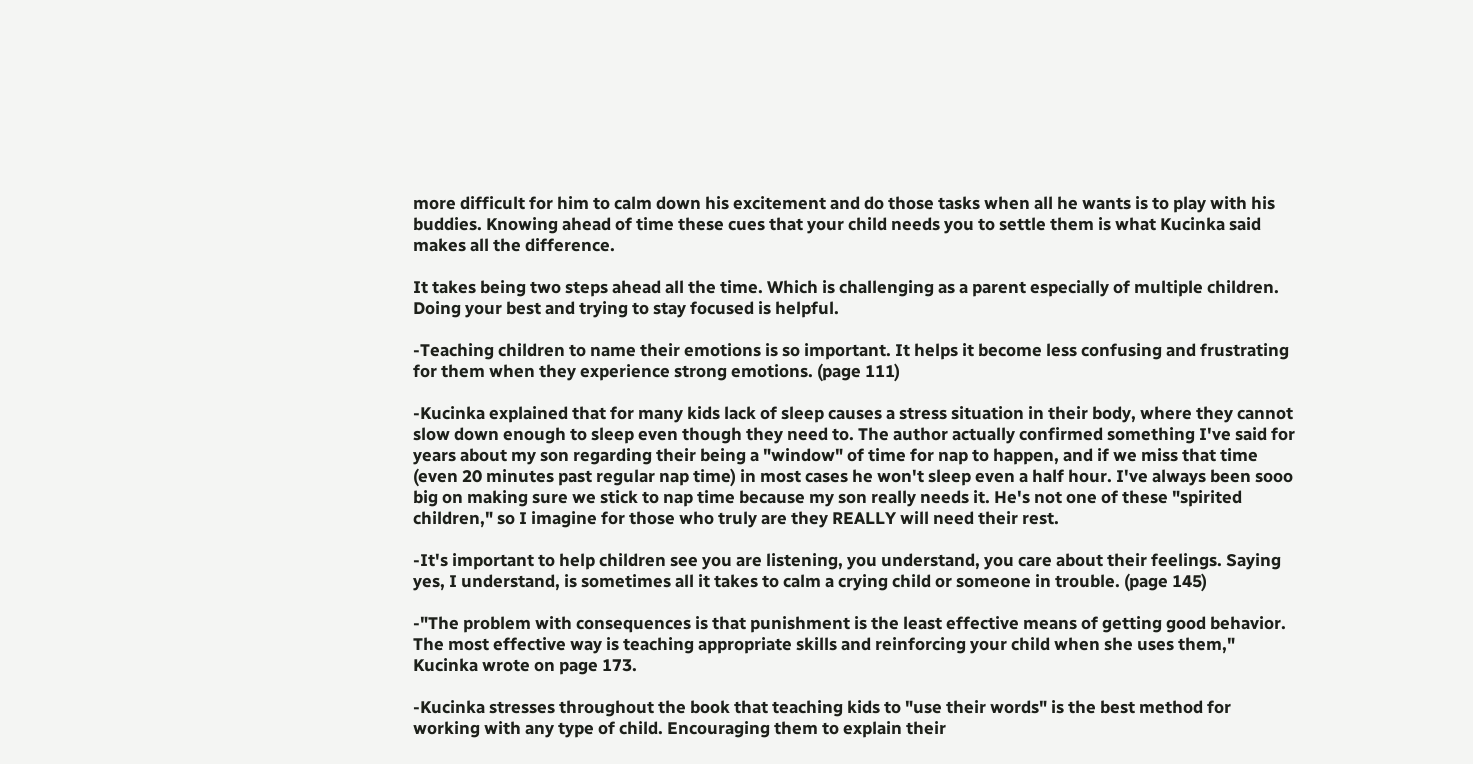more difficult for him to calm down his excitement and do those tasks when all he wants is to play with his buddies. Knowing ahead of time these cues that your child needs you to settle them is what Kucinka said makes all the difference.

It takes being two steps ahead all the time. Which is challenging as a parent especially of multiple children. Doing your best and trying to stay focused is helpful.

-Teaching children to name their emotions is so important. It helps it become less confusing and frustrating for them when they experience strong emotions. (page 111)

-Kucinka explained that for many kids lack of sleep causes a stress situation in their body, where they cannot slow down enough to sleep even though they need to. The author actually confirmed something I've said for years about my son regarding their being a "window" of time for nap to happen, and if we miss that time (even 20 minutes past regular nap time) in most cases he won't sleep even a half hour. I've always been sooo big on making sure we stick to nap time because my son really needs it. He's not one of these "spirited children," so I imagine for those who truly are they REALLY will need their rest.

-It's important to help children see you are listening, you understand, you care about their feelings. Saying yes, I understand, is sometimes all it takes to calm a crying child or someone in trouble. (page 145)

-"The problem with consequences is that punishment is the least effective means of getting good behavior. The most effective way is teaching appropriate skills and reinforcing your child when she uses them," Kucinka wrote on page 173.

-Kucinka stresses throughout the book that teaching kids to "use their words" is the best method for working with any type of child. Encouraging them to explain their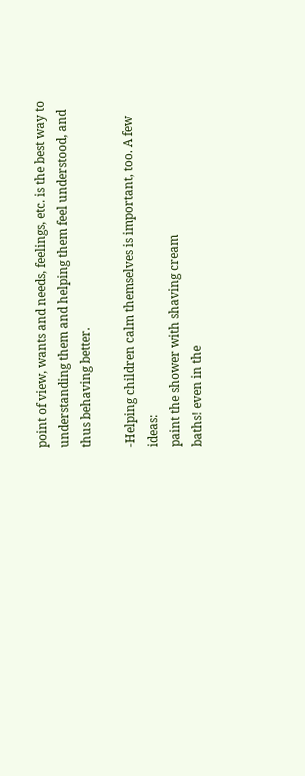point of view, wants and needs, feelings, etc. is the best way to understanding them and helping them feel understood, and thus behaving better.

-Helping children calm themselves is important, too. A few ideas:
paint the shower with shaving cream
baths! even in the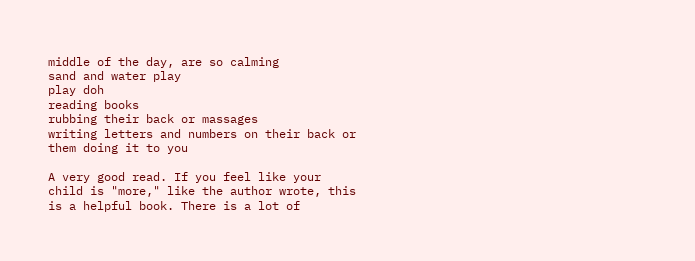middle of the day, are so calming
sand and water play
play doh
reading books
rubbing their back or massages
writing letters and numbers on their back or them doing it to you

A very good read. If you feel like your child is "more," like the author wrote, this is a helpful book. There is a lot of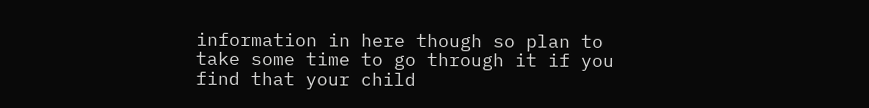information in here though so plan to take some time to go through it if you find that your child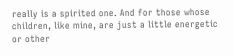really is a spirited one. And for those whose children, like mine, are just a little energetic or other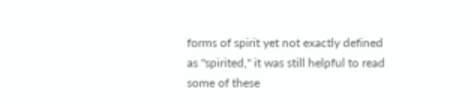forms of spirit yet not exactly defined as "spirited," it was still helpful to read some of these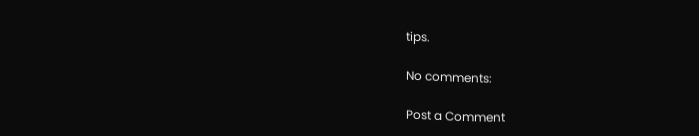tips.

No comments:

Post a Comment